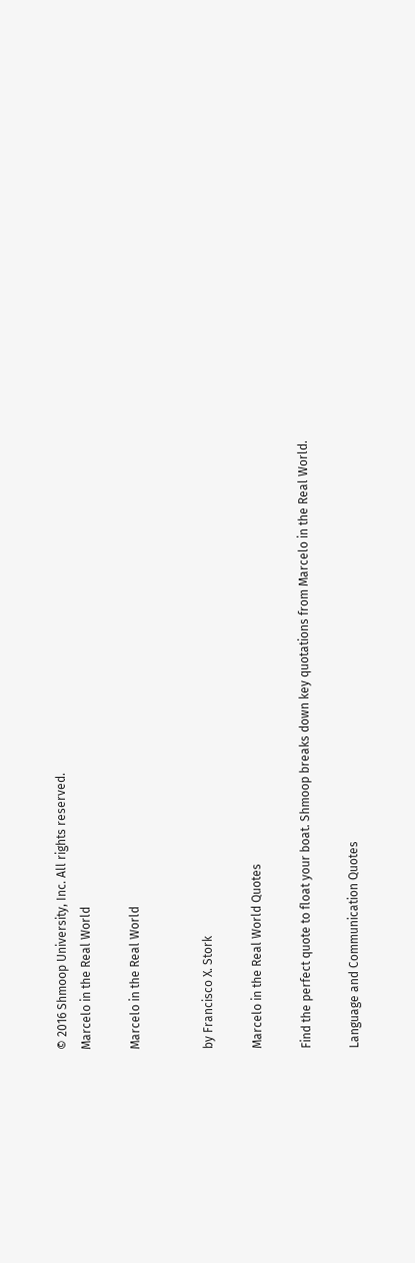© 2016 Shmoop University, Inc. All rights reserved.
Marcelo in the Real World

Marcelo in the Real World


by Francisco X. Stork

Marcelo in the Real World Quotes

Find the perfect quote to float your boat. Shmoop breaks down key quotations from Marcelo in the Real World.

Language and Communication Quotes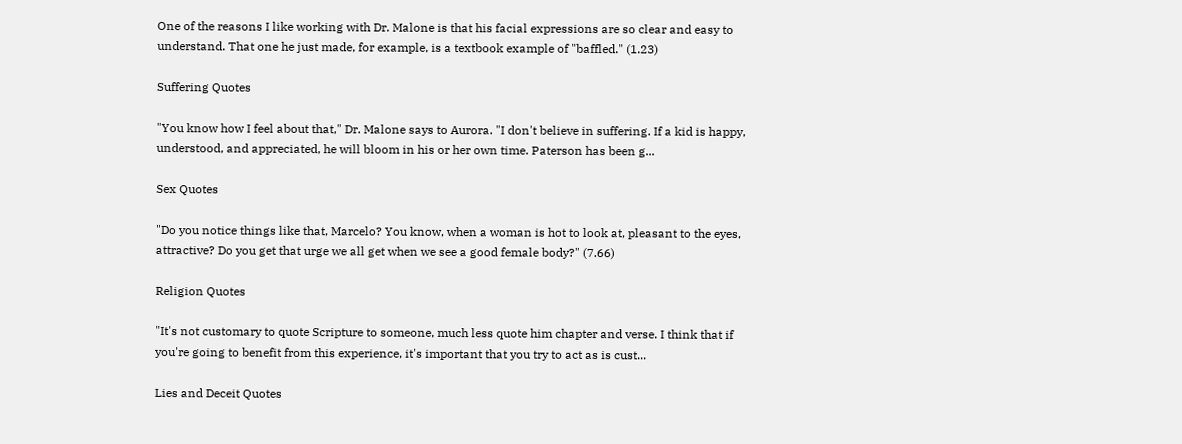One of the reasons I like working with Dr. Malone is that his facial expressions are so clear and easy to understand. That one he just made, for example, is a textbook example of "baffled." (1.23)

Suffering Quotes

"You know how I feel about that," Dr. Malone says to Aurora. "I don't believe in suffering. If a kid is happy, understood, and appreciated, he will bloom in his or her own time. Paterson has been g...

Sex Quotes

"Do you notice things like that, Marcelo? You know, when a woman is hot to look at, pleasant to the eyes, attractive? Do you get that urge we all get when we see a good female body?" (7.66)

Religion Quotes

"It's not customary to quote Scripture to someone, much less quote him chapter and verse. I think that if you're going to benefit from this experience, it's important that you try to act as is cust...

Lies and Deceit Quotes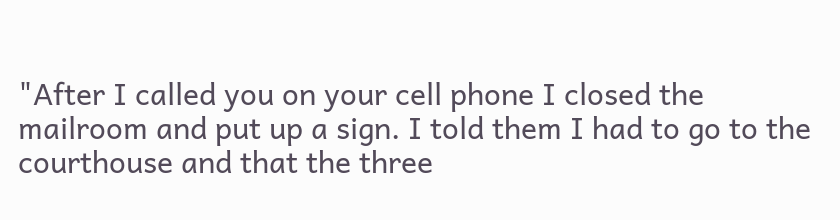"After I called you on your cell phone I closed the mailroom and put up a sign. I told them I had to go to the courthouse and that the three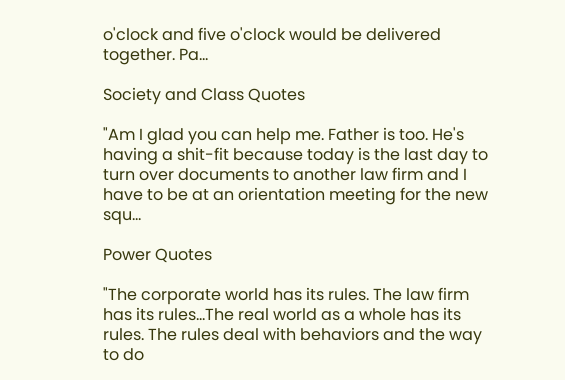o'clock and five o'clock would be delivered together. Pa...

Society and Class Quotes

"Am I glad you can help me. Father is too. He's having a shit-fit because today is the last day to turn over documents to another law firm and I have to be at an orientation meeting for the new squ...

Power Quotes

"The corporate world has its rules. The law firm has its rules…The real world as a whole has its rules. The rules deal with behaviors and the way to do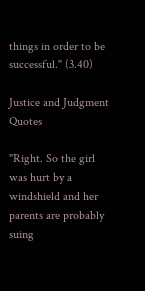things in order to be successful." (3.40)

Justice and Judgment Quotes

"Right. So the girl was hurt by a windshield and her parents are probably suing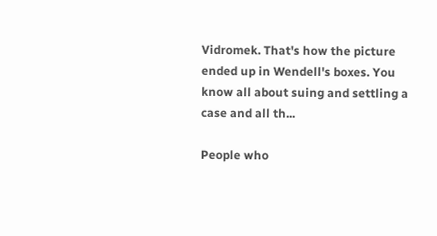Vidromek. That's how the picture ended up in Wendell's boxes. You know all about suing and settling a case and all th...

People who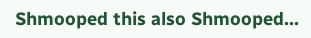Shmooped this also Shmooped...